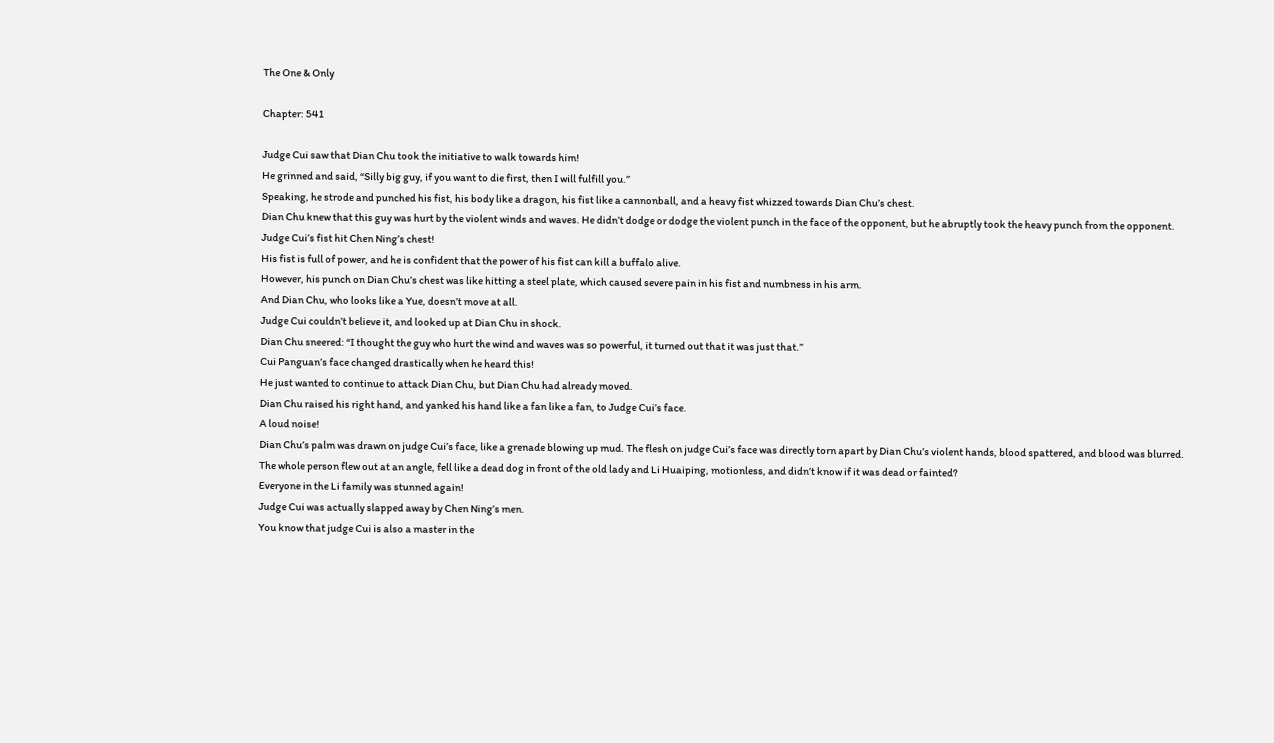The One & Only

Chapter: 541

Judge Cui saw that Dian Chu took the initiative to walk towards him!
He grinned and said, “Silly big guy, if you want to die first, then I will fulfill you.”
Speaking, he strode and punched his fist, his body like a dragon, his fist like a cannonball, and a heavy fist whizzed towards Dian Chu’s chest.
Dian Chu knew that this guy was hurt by the violent winds and waves. He didn’t dodge or dodge the violent punch in the face of the opponent, but he abruptly took the heavy punch from the opponent.
Judge Cui’s fist hit Chen Ning’s chest!
His fist is full of power, and he is confident that the power of his fist can kill a buffalo alive.
However, his punch on Dian Chu’s chest was like hitting a steel plate, which caused severe pain in his fist and numbness in his arm.
And Dian Chu, who looks like a Yue, doesn’t move at all.
Judge Cui couldn’t believe it, and looked up at Dian Chu in shock.
Dian Chu sneered: “I thought the guy who hurt the wind and waves was so powerful, it turned out that it was just that.”
Cui Panguan’s face changed drastically when he heard this!
He just wanted to continue to attack Dian Chu, but Dian Chu had already moved.
Dian Chu raised his right hand, and yanked his hand like a fan like a fan, to Judge Cui’s face.
A loud noise!
Dian Chu’s palm was drawn on judge Cui’s face, like a grenade blowing up mud. The flesh on judge Cui’s face was directly torn apart by Dian Chu’s violent hands, blood spattered, and blood was blurred.
The whole person flew out at an angle, fell like a dead dog in front of the old lady and Li Huaiping, motionless, and didn’t know if it was dead or fainted?
Everyone in the Li family was stunned again!
Judge Cui was actually slapped away by Chen Ning’s men.
You know that judge Cui is also a master in the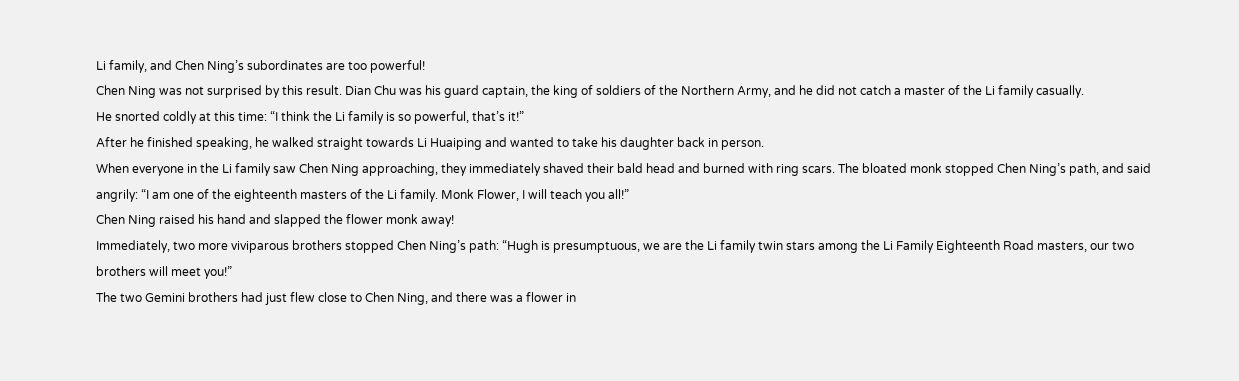Li family, and Chen Ning’s subordinates are too powerful!
Chen Ning was not surprised by this result. Dian Chu was his guard captain, the king of soldiers of the Northern Army, and he did not catch a master of the Li family casually.
He snorted coldly at this time: “I think the Li family is so powerful, that’s it!”
After he finished speaking, he walked straight towards Li Huaiping and wanted to take his daughter back in person.
When everyone in the Li family saw Chen Ning approaching, they immediately shaved their bald head and burned with ring scars. The bloated monk stopped Chen Ning’s path, and said angrily: “I am one of the eighteenth masters of the Li family. Monk Flower, I will teach you all!”
Chen Ning raised his hand and slapped the flower monk away!
Immediately, two more viviparous brothers stopped Chen Ning’s path: “Hugh is presumptuous, we are the Li family twin stars among the Li Family Eighteenth Road masters, our two brothers will meet you!”
The two Gemini brothers had just flew close to Chen Ning, and there was a flower in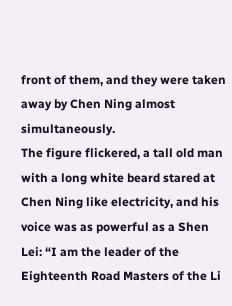front of them, and they were taken away by Chen Ning almost simultaneously.
The figure flickered, a tall old man with a long white beard stared at Chen Ning like electricity, and his voice was as powerful as a Shen Lei: “I am the leader of the Eighteenth Road Masters of the Li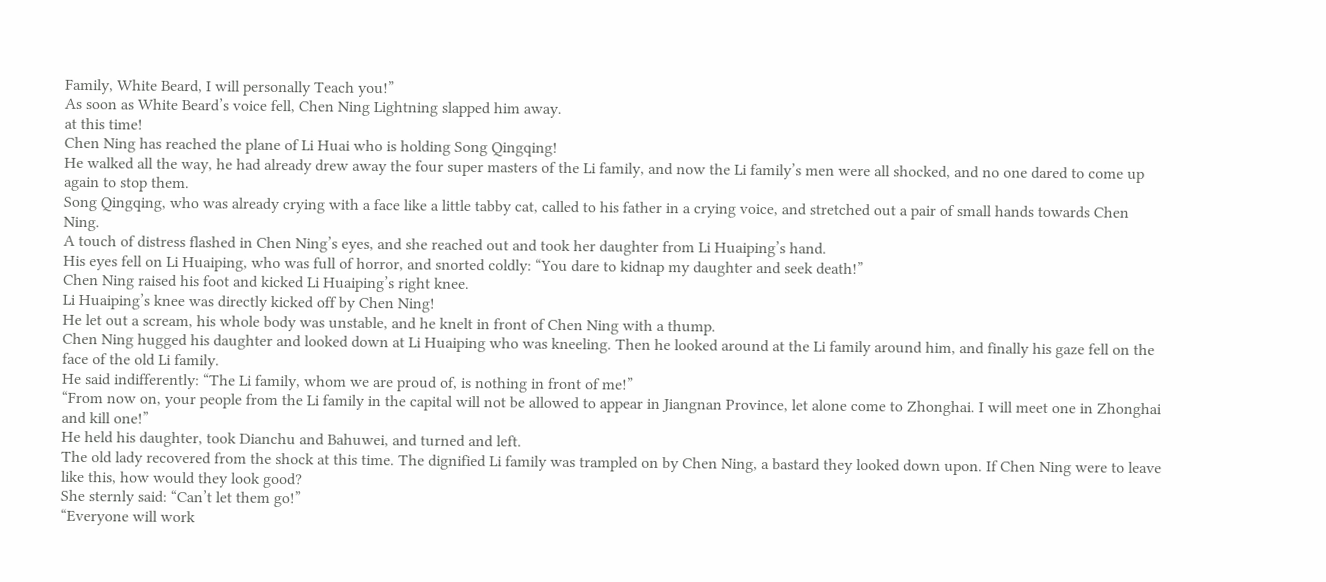Family, White Beard, I will personally Teach you!”
As soon as White Beard’s voice fell, Chen Ning Lightning slapped him away.
at this time!
Chen Ning has reached the plane of Li Huai who is holding Song Qingqing!
He walked all the way, he had already drew away the four super masters of the Li family, and now the Li family’s men were all shocked, and no one dared to come up again to stop them.
Song Qingqing, who was already crying with a face like a little tabby cat, called to his father in a crying voice, and stretched out a pair of small hands towards Chen Ning.
A touch of distress flashed in Chen Ning’s eyes, and she reached out and took her daughter from Li Huaiping’s hand.
His eyes fell on Li Huaiping, who was full of horror, and snorted coldly: “You dare to kidnap my daughter and seek death!”
Chen Ning raised his foot and kicked Li Huaiping’s right knee.
Li Huaiping’s knee was directly kicked off by Chen Ning!
He let out a scream, his whole body was unstable, and he knelt in front of Chen Ning with a thump.
Chen Ning hugged his daughter and looked down at Li Huaiping who was kneeling. Then he looked around at the Li family around him, and finally his gaze fell on the face of the old Li family.
He said indifferently: “The Li family, whom we are proud of, is nothing in front of me!”
“From now on, your people from the Li family in the capital will not be allowed to appear in Jiangnan Province, let alone come to Zhonghai. I will meet one in Zhonghai and kill one!”
He held his daughter, took Dianchu and Bahuwei, and turned and left.
The old lady recovered from the shock at this time. The dignified Li family was trampled on by Chen Ning, a bastard they looked down upon. If Chen Ning were to leave like this, how would they look good?
She sternly said: “Can’t let them go!”
“Everyone will work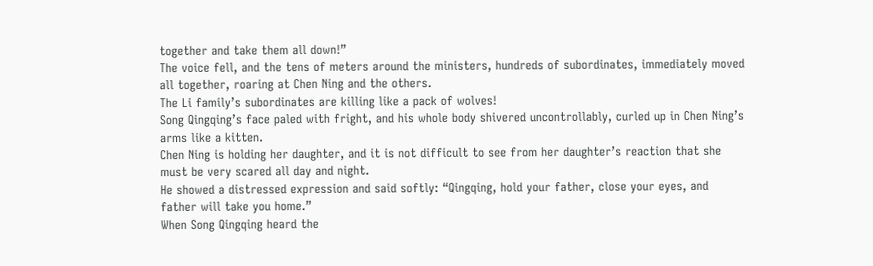together and take them all down!”
The voice fell, and the tens of meters around the ministers, hundreds of subordinates, immediately moved all together, roaring at Chen Ning and the others.
The Li family’s subordinates are killing like a pack of wolves!
Song Qingqing’s face paled with fright, and his whole body shivered uncontrollably, curled up in Chen Ning’s arms like a kitten.
Chen Ning is holding her daughter, and it is not difficult to see from her daughter’s reaction that she must be very scared all day and night.
He showed a distressed expression and said softly: “Qingqing, hold your father, close your eyes, and father will take you home.”
When Song Qingqing heard the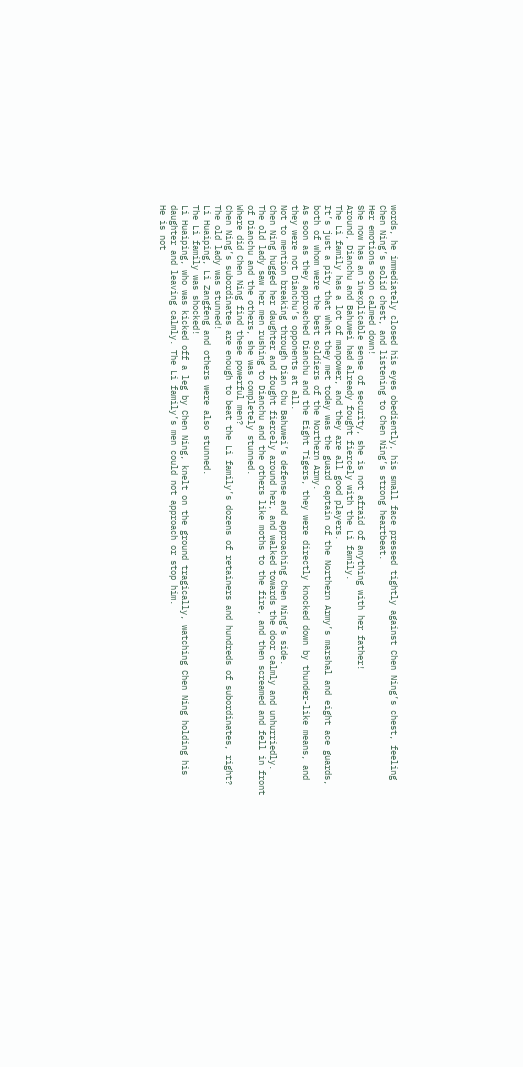words, he immediately closed his eyes obediently, his small face pressed tightly against Chen Ning’s chest, feeling Chen Ning’s solid chest, and listening to Chen Ning’s strong heartbeat.
Her emotions soon calmed down!
She now has an inexplicable sense of security, she is not afraid of anything with her father!
Around, Dianchu and Bahuwei had already fought fiercely with the Li family.
The Li family has a lot of manpower, and they are all good players.
It’s just a pity that what they met today was the guard captain of the Northern Army’s marshal and eight ace guards, both of whom were the best soldiers of the Northern Army.
As soon as they approached Dianchu and the Eight Tigers, they were directly knocked down by thunder-like means, and they were not Dianchu’s opponents at all.
Not to mention breaking through Dian Chu Bahuwei’s defense and approaching Chen Ning’s side.
Chen Ning hugged her daughter and fought fiercely around her, and walked towards the door calmly and unhurriedly.
The old lady saw her men rushing to Dianchu and the others like moths to the fire, and then screamed and fell in front of Dianchu and the others, she was completely stunned.
Where did Chen Ning find these powerful men?
Chen Ning’s subordinates are enough to beat the Li family’s dozens of retainers and hundreds of subordinates, right?
The old lady was stunned!
Li Huaiping, Li Zangfeng and others were also stunned.
The Li family was shocked!
Li Huaiping, who was kicked off a leg by Chen Ning, knelt on the ground tragically, watching Chen Ning holding his daughter and leaving calmly. The Li family’s men could not approach or stop him.
He is not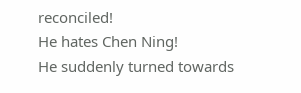reconciled!
He hates Chen Ning!
He suddenly turned towards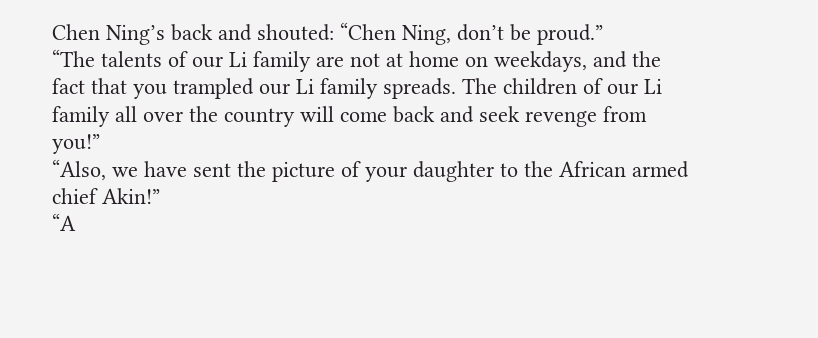Chen Ning’s back and shouted: “Chen Ning, don’t be proud.”
“The talents of our Li family are not at home on weekdays, and the fact that you trampled our Li family spreads. The children of our Li family all over the country will come back and seek revenge from you!”
“Also, we have sent the picture of your daughter to the African armed chief Akin!”
“A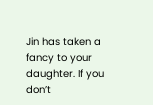Jin has taken a fancy to your daughter. If you don’t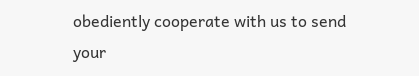obediently cooperate with us to send your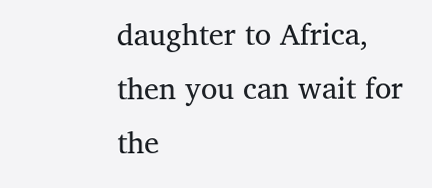daughter to Africa, then you can wait for the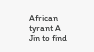African tyrant A Jin to find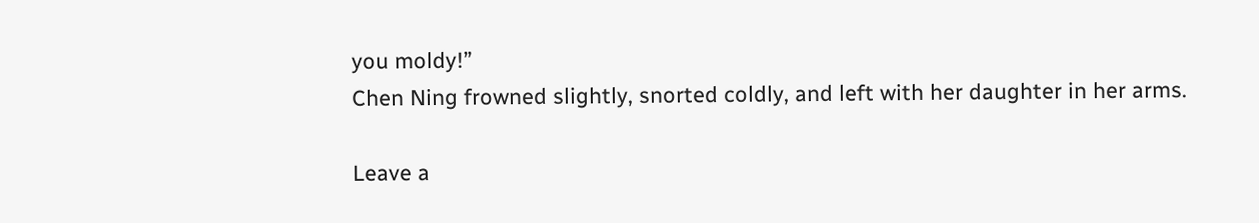you moldy!”
Chen Ning frowned slightly, snorted coldly, and left with her daughter in her arms.

Leave a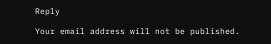Reply

Your email address will not be published.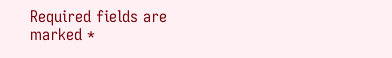Required fields are marked *